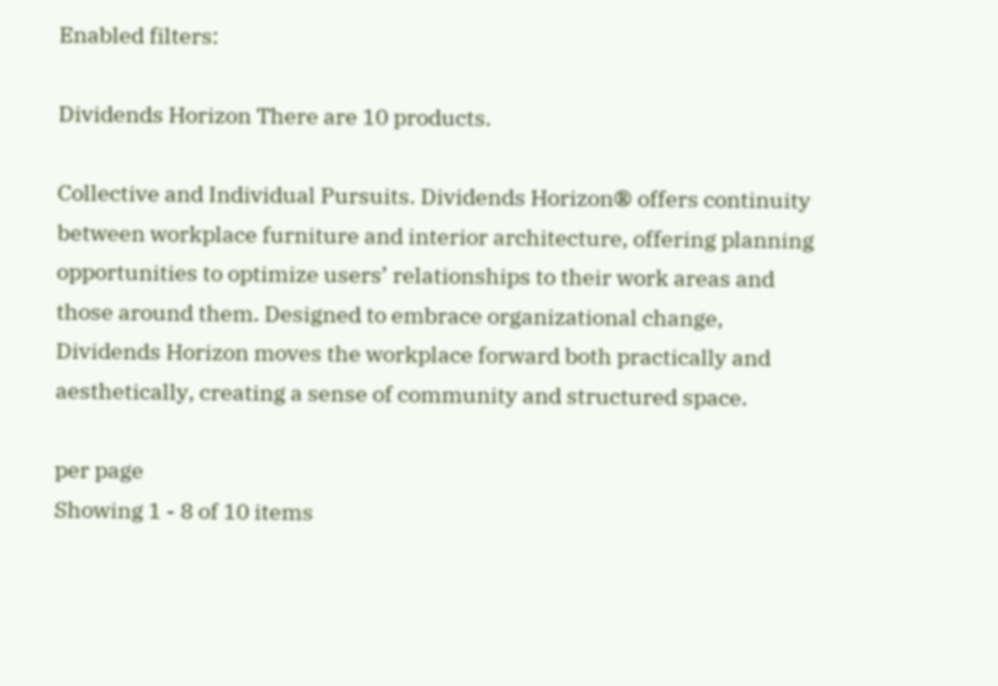Enabled filters:

Dividends Horizon There are 10 products.

Collective and Individual Pursuits. Dividends Horizon® offers continuity between workplace furniture and interior architecture, offering planning opportunities to optimize users’ relationships to their work areas and those around them. Designed to embrace organizational change, Dividends Horizon moves the workplace forward both practically and aesthetically, creating a sense of community and structured space.

per page
Showing 1 - 8 of 10 items